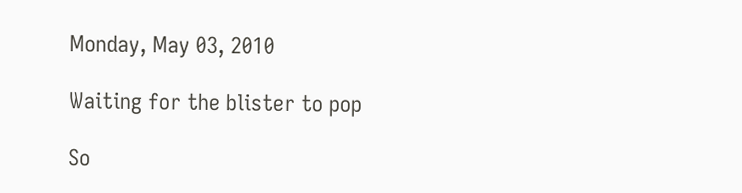Monday, May 03, 2010

Waiting for the blister to pop

So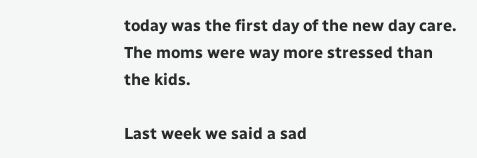today was the first day of the new day care.
The moms were way more stressed than the kids.

Last week we said a sad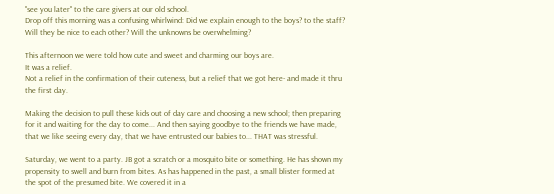"see you later" to the care givers at our old school.
Drop off this morning was a confusing whirlwind: Did we explain enough to the boys? to the staff? Will they be nice to each other? Will the unknowns be overwhelming?

This afternoon we were told how cute and sweet and charming our boys are.
It was a relief.
Not a relief in the confirmation of their cuteness, but a relief that we got here- and made it thru the first day.

Making the decision to pull these kids out of day care and choosing a new school; then preparing for it and waiting for the day to come... And then saying goodbye to the friends we have made, that we like seeing every day, that we have entrusted our babies to... THAT was stressful.

Saturday, we went to a party. JB got a scratch or a mosquito bite or something. He has shown my propensity to swell and burn from bites. As has happened in the past, a small blister formed at the spot of the presumed bite. We covered it in a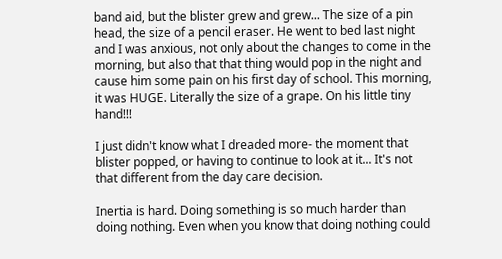band aid, but the blister grew and grew... The size of a pin head, the size of a pencil eraser. He went to bed last night and I was anxious, not only about the changes to come in the morning, but also that that thing would pop in the night and cause him some pain on his first day of school. This morning, it was HUGE. Literally the size of a grape. On his little tiny hand!!!

I just didn't know what I dreaded more- the moment that blister popped, or having to continue to look at it... It's not that different from the day care decision.

Inertia is hard. Doing something is so much harder than doing nothing. Even when you know that doing nothing could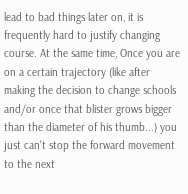lead to bad things later on, it is frequently hard to justify changing course. At the same time, Once you are on a certain trajectory (like after making the decision to change schools and/or once that blister grows bigger than the diameter of his thumb...) you just can't stop the forward movement to the next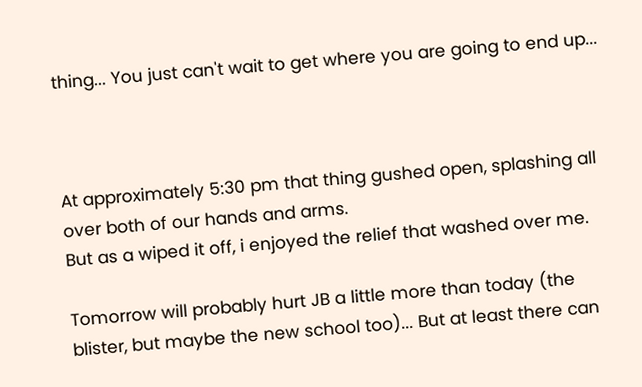thing... You just can't wait to get where you are going to end up...



At approximately 5:30 pm that thing gushed open, splashing all over both of our hands and arms.
But as a wiped it off, i enjoyed the relief that washed over me.

Tomorrow will probably hurt JB a little more than today (the blister, but maybe the new school too)... But at least there can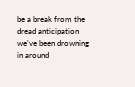be a break from the dread anticipation we've been drowning in around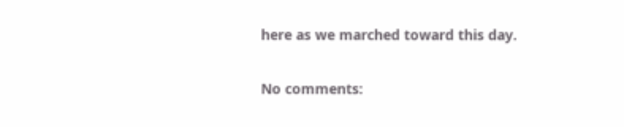here as we marched toward this day.

No comments: